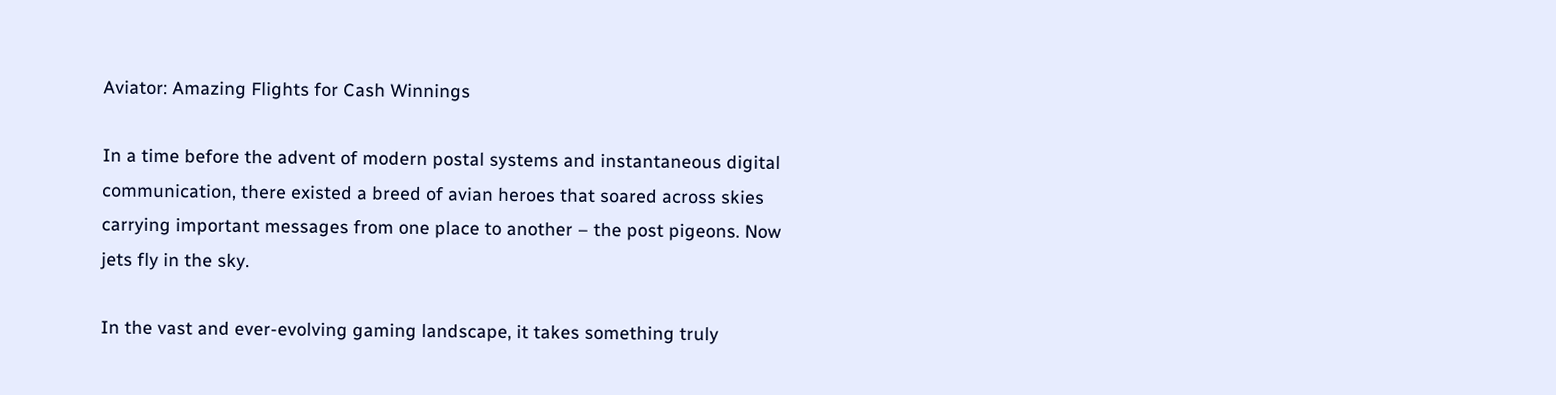Aviator: Amazing Flights for Cash Winnings

In a time before the advent of modern postal systems and instantaneous digital communication, there existed a breed of avian heroes that soared across skies carrying important messages from one place to another – the post pigeons. Now jets fly in the sky.

In the vast and ever-evolving gaming landscape, it takes something truly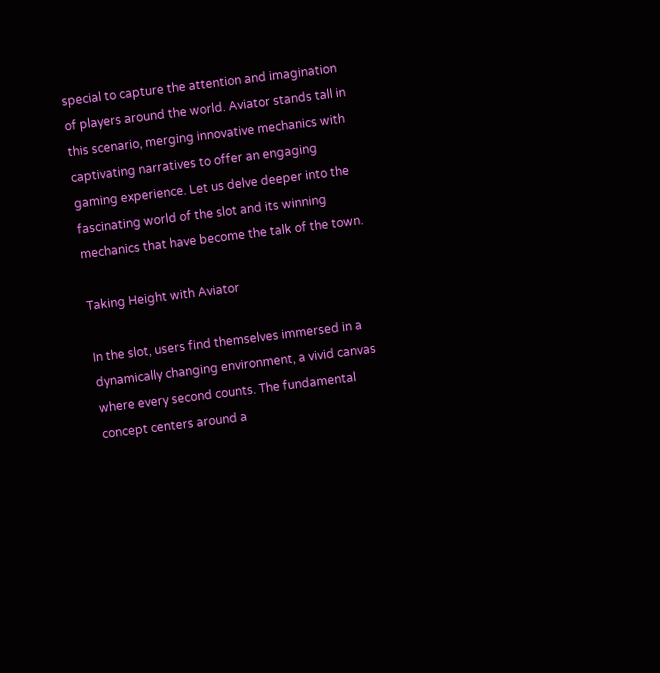special to capture the attention and imagination of players around the world. Aviator stands tall in this scenario, merging innovative mechanics with captivating narratives to offer an engaging gaming experience. Let us delve deeper into the fascinating world of the slot and its winning mechanics that have become the talk of the town.

Taking Height with Aviator

In the slot, users find themselves immersed in a dynamically changing environment, a vivid canvas where every second counts. The fundamental concept centers around a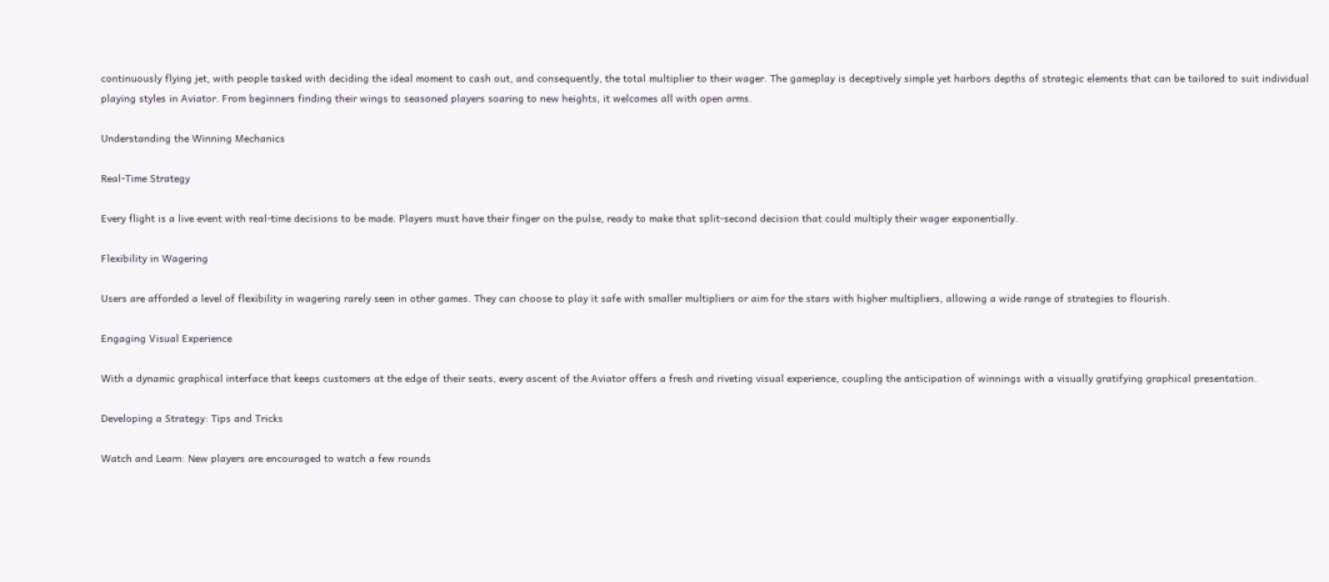continuously flying jet, with people tasked with deciding the ideal moment to cash out, and consequently, the total multiplier to their wager. The gameplay is deceptively simple yet harbors depths of strategic elements that can be tailored to suit individual playing styles in Aviator. From beginners finding their wings to seasoned players soaring to new heights, it welcomes all with open arms.

Understanding the Winning Mechanics

Real-Time Strategy

Every flight is a live event with real-time decisions to be made. Players must have their finger on the pulse, ready to make that split-second decision that could multiply their wager exponentially.

Flexibility in Wagering

Users are afforded a level of flexibility in wagering rarely seen in other games. They can choose to play it safe with smaller multipliers or aim for the stars with higher multipliers, allowing a wide range of strategies to flourish.

Engaging Visual Experience

With a dynamic graphical interface that keeps customers at the edge of their seats, every ascent of the Aviator offers a fresh and riveting visual experience, coupling the anticipation of winnings with a visually gratifying graphical presentation.

Developing a Strategy: Tips and Tricks

Watch and Learn: New players are encouraged to watch a few rounds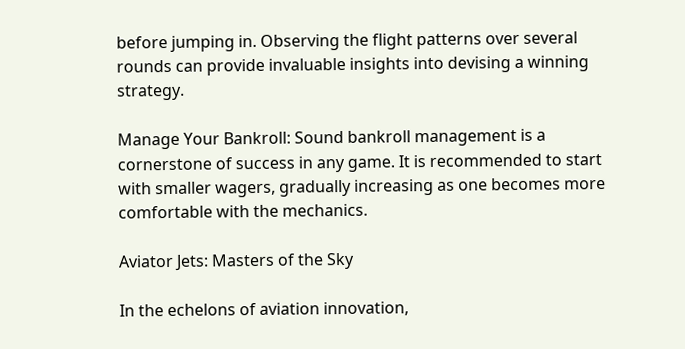before jumping in. Observing the flight patterns over several rounds can provide invaluable insights into devising a winning strategy.

Manage Your Bankroll: Sound bankroll management is a cornerstone of success in any game. It is recommended to start with smaller wagers, gradually increasing as one becomes more comfortable with the mechanics.

Aviator Jets: Masters of the Sky

In the echelons of aviation innovation,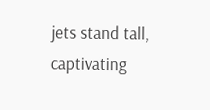jets stand tall, captivating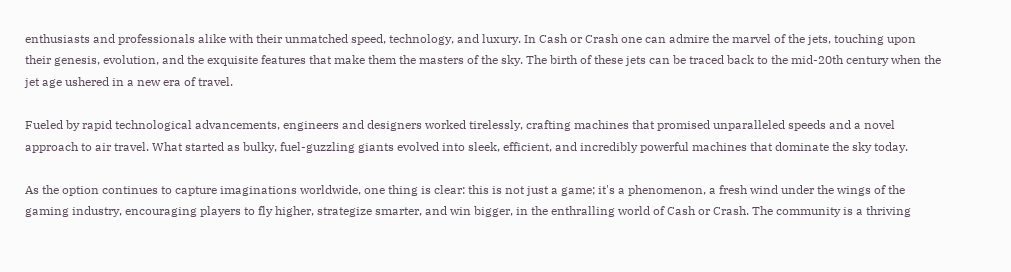enthusiasts and professionals alike with their unmatched speed, technology, and luxury. In Cash or Crash one can admire the marvel of the jets, touching upon their genesis, evolution, and the exquisite features that make them the masters of the sky. The birth of these jets can be traced back to the mid-20th century when the jet age ushered in a new era of travel.

Fueled by rapid technological advancements, engineers and designers worked tirelessly, crafting machines that promised unparalleled speeds and a novel approach to air travel. What started as bulky, fuel-guzzling giants evolved into sleek, efficient, and incredibly powerful machines that dominate the sky today.

As the option continues to capture imaginations worldwide, one thing is clear: this is not just a game; it's a phenomenon, a fresh wind under the wings of the gaming industry, encouraging players to fly higher, strategize smarter, and win bigger, in the enthralling world of Cash or Crash. The community is a thriving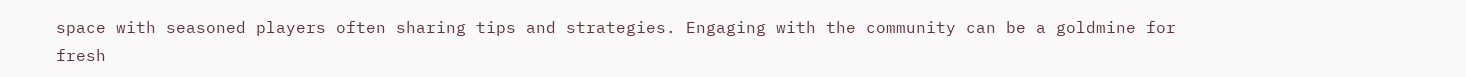space with seasoned players often sharing tips and strategies. Engaging with the community can be a goldmine for fresh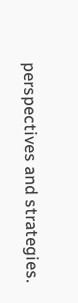perspectives and strategies.